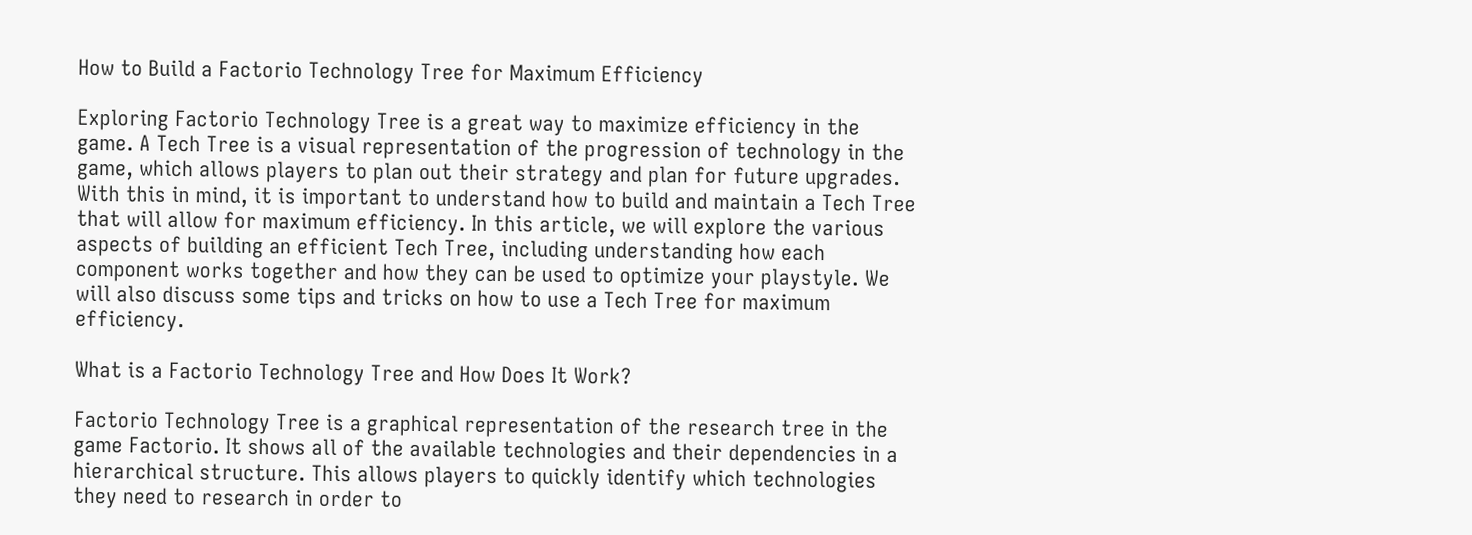How to Build a Factorio Technology Tree for Maximum Efficiency

Exploring Factorio Technology Tree is a great way to maximize efficiency in the game. A Tech Tree is a visual representation of the progression of technology in the game, which allows players to plan out their strategy and plan for future upgrades. With this in mind, it is important to understand how to build and maintain a Tech Tree that will allow for maximum efficiency. In this article, we will explore the various aspects of building an efficient Tech Tree, including understanding how each component works together and how they can be used to optimize your playstyle. We will also discuss some tips and tricks on how to use a Tech Tree for maximum efficiency.

What is a Factorio Technology Tree and How Does It Work?

Factorio Technology Tree is a graphical representation of the research tree in the game Factorio. It shows all of the available technologies and their dependencies in a hierarchical structure. This allows players to quickly identify which technologies they need to research in order to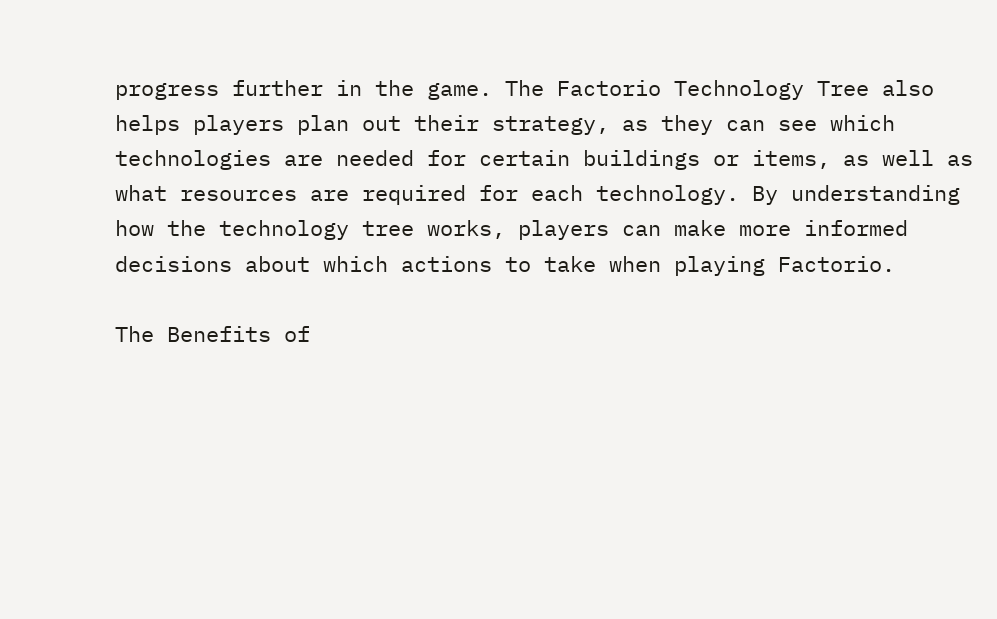progress further in the game. The Factorio Technology Tree also helps players plan out their strategy, as they can see which technologies are needed for certain buildings or items, as well as what resources are required for each technology. By understanding how the technology tree works, players can make more informed decisions about which actions to take when playing Factorio.

The Benefits of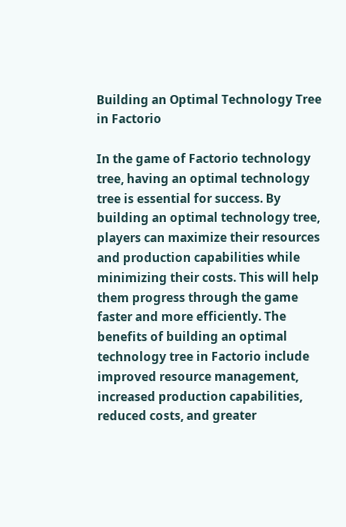Building an Optimal Technology Tree in Factorio

In the game of Factorio technology tree, having an optimal technology tree is essential for success. By building an optimal technology tree, players can maximize their resources and production capabilities while minimizing their costs. This will help them progress through the game faster and more efficiently. The benefits of building an optimal technology tree in Factorio include improved resource management, increased production capabilities, reduced costs, and greater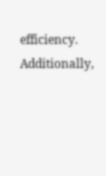efficiency. Additionally,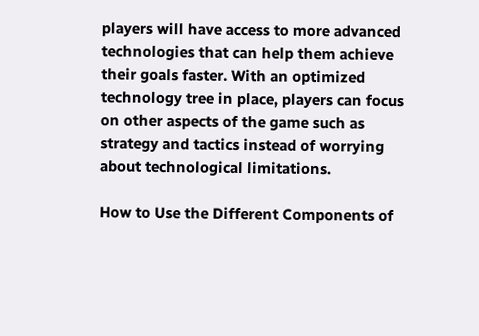players will have access to more advanced technologies that can help them achieve their goals faster. With an optimized technology tree in place, players can focus on other aspects of the game such as strategy and tactics instead of worrying about technological limitations.

How to Use the Different Components of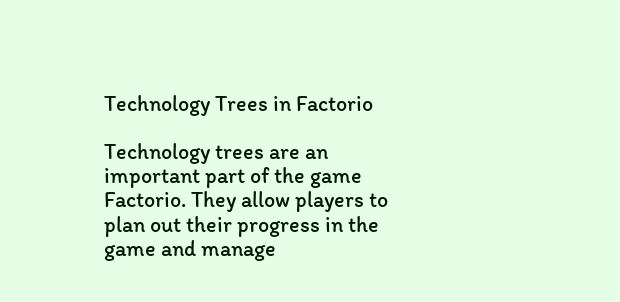Technology Trees in Factorio

Technology trees are an important part of the game Factorio. They allow players to plan out their progress in the game and manage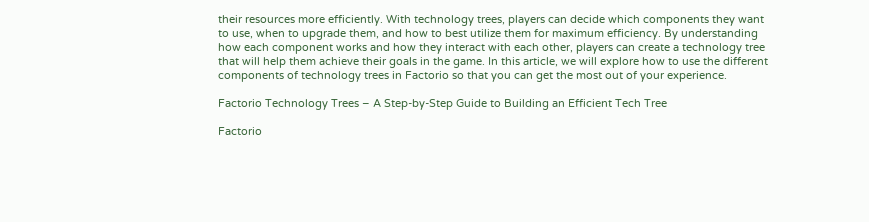their resources more efficiently. With technology trees, players can decide which components they want to use, when to upgrade them, and how to best utilize them for maximum efficiency. By understanding how each component works and how they interact with each other, players can create a technology tree that will help them achieve their goals in the game. In this article, we will explore how to use the different components of technology trees in Factorio so that you can get the most out of your experience.

Factorio Technology Trees – A Step-by-Step Guide to Building an Efficient Tech Tree

Factorio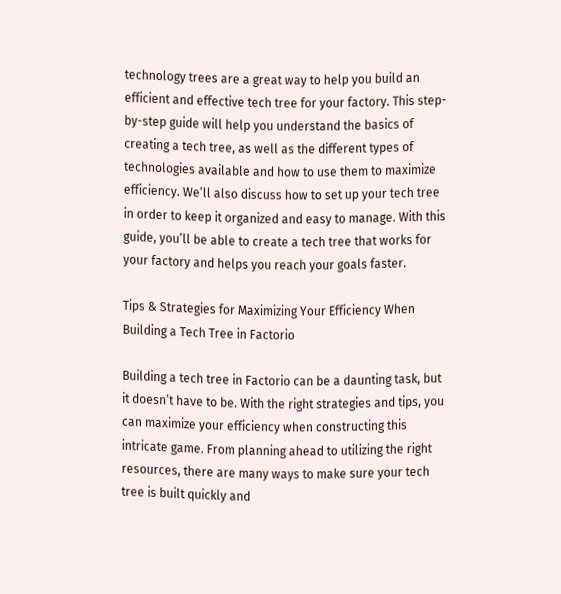technology trees are a great way to help you build an efficient and effective tech tree for your factory. This step-by-step guide will help you understand the basics of creating a tech tree, as well as the different types of technologies available and how to use them to maximize efficiency. We’ll also discuss how to set up your tech tree in order to keep it organized and easy to manage. With this guide, you’ll be able to create a tech tree that works for your factory and helps you reach your goals faster.

Tips & Strategies for Maximizing Your Efficiency When Building a Tech Tree in Factorio

Building a tech tree in Factorio can be a daunting task, but it doesn’t have to be. With the right strategies and tips, you can maximize your efficiency when constructing this intricate game. From planning ahead to utilizing the right resources, there are many ways to make sure your tech tree is built quickly and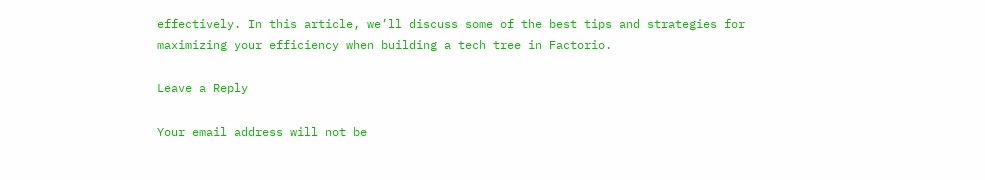effectively. In this article, we’ll discuss some of the best tips and strategies for maximizing your efficiency when building a tech tree in Factorio.

Leave a Reply

Your email address will not be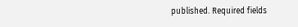published. Required fields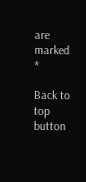are marked *

Back to top button